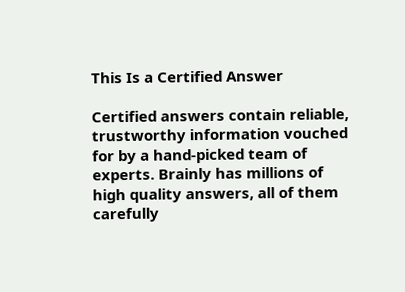This Is a Certified Answer

Certified answers contain reliable, trustworthy information vouched for by a hand-picked team of experts. Brainly has millions of high quality answers, all of them carefully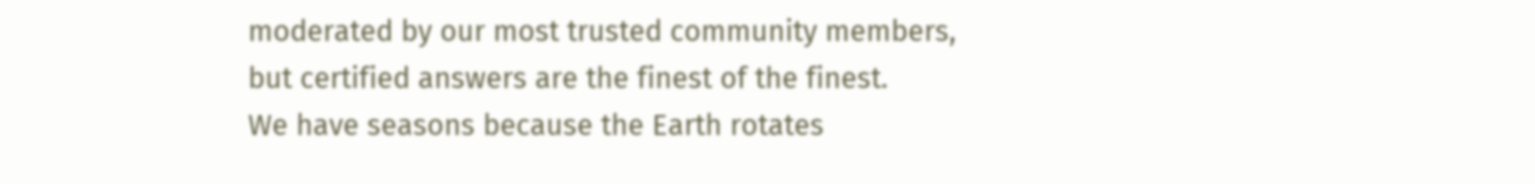moderated by our most trusted community members, but certified answers are the finest of the finest.
We have seasons because the Earth rotates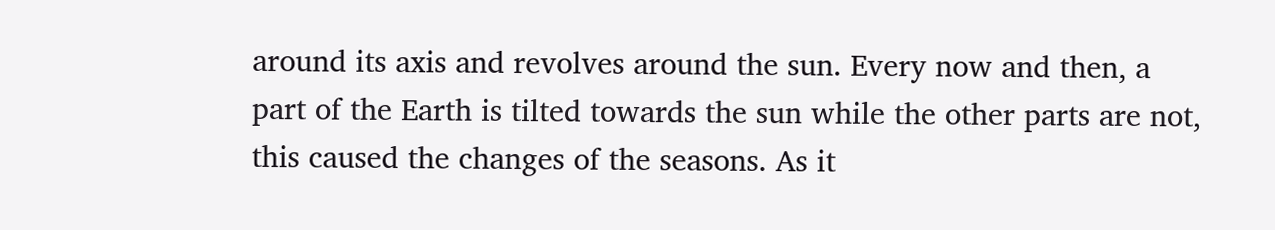around its axis and revolves around the sun. Every now and then, a part of the Earth is tilted towards the sun while the other parts are not, this caused the changes of the seasons. As it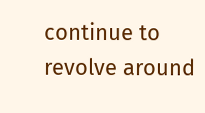continue to revolve around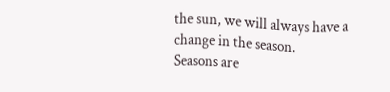the sun, we will always have a change in the season.
Seasons are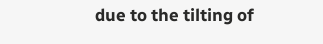due to the tilting of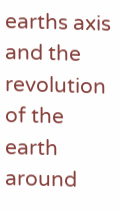earths axis and the revolution of the earth around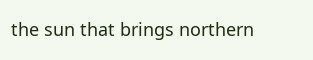the sun that brings northern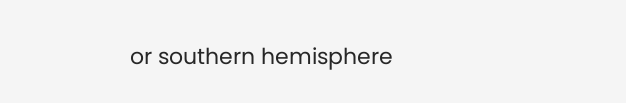or southern hemisphere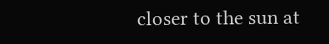closer to the sun at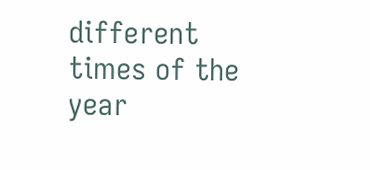different times of the year